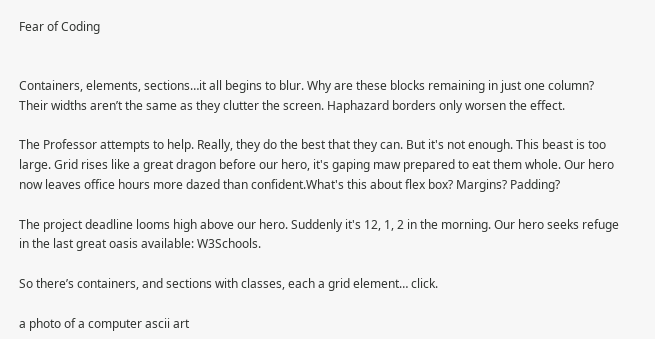Fear of Coding


Containers, elements, sections…it all begins to blur. Why are these blocks remaining in just one column? Their widths aren’t the same as they clutter the screen. Haphazard borders only worsen the effect.

The Professor attempts to help. Really, they do the best that they can. But it's not enough. This beast is too large. Grid rises like a great dragon before our hero, it's gaping maw prepared to eat them whole. Our hero now leaves office hours more dazed than confident.What's this about flex box? Margins? Padding?

The project deadline looms high above our hero. Suddenly it's 12, 1, 2 in the morning. Our hero seeks refuge in the last great oasis available: W3Schools.

So there’s containers, and sections with classes, each a grid element… click.

a photo of a computer ascii art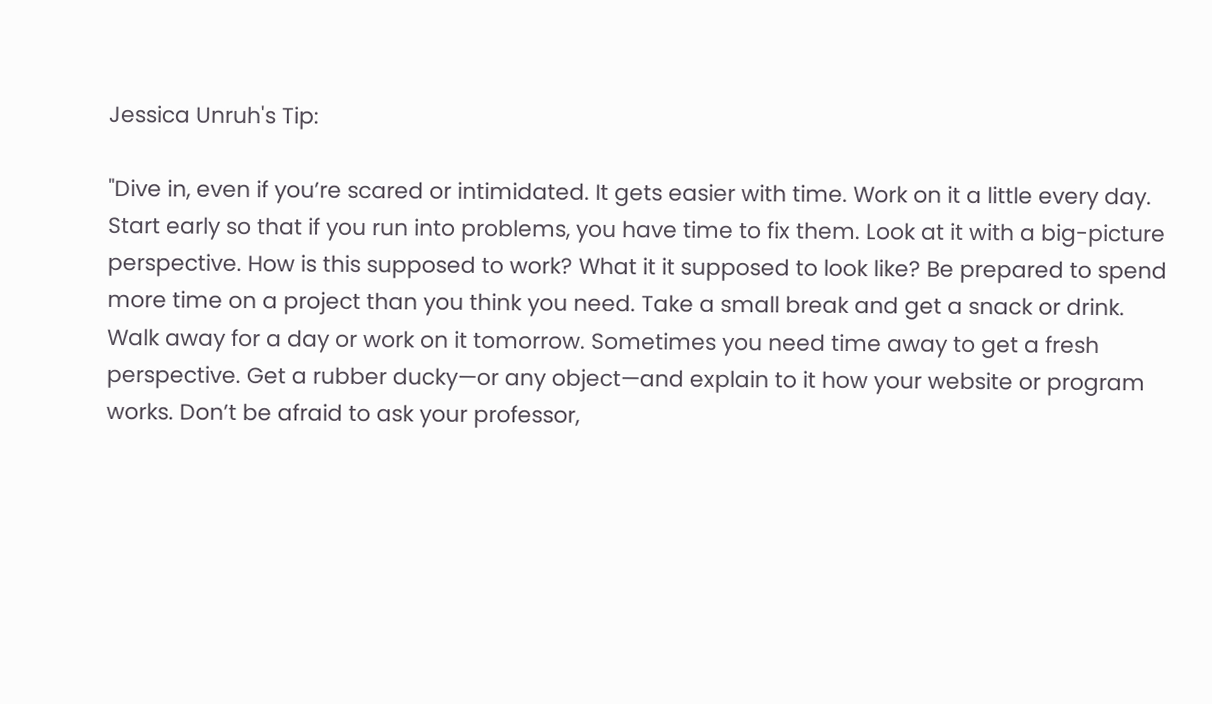Jessica Unruh's Tip:

"Dive in, even if you’re scared or intimidated. It gets easier with time. Work on it a little every day. Start early so that if you run into problems, you have time to fix them. Look at it with a big-picture perspective. How is this supposed to work? What it it supposed to look like? Be prepared to spend more time on a project than you think you need. Take a small break and get a snack or drink. Walk away for a day or work on it tomorrow. Sometimes you need time away to get a fresh perspective. Get a rubber ducky—or any object—and explain to it how your website or program works. Don’t be afraid to ask your professor,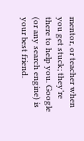mentor, or teacher when you get stuck; they’re there to help you. Google (or any search engine) is your best friend.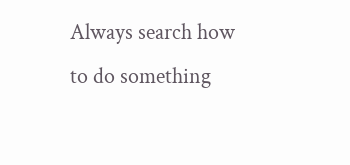Always search how to do something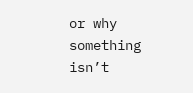or why something isn’t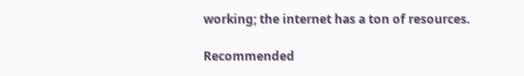working; the internet has a ton of resources.

Recommended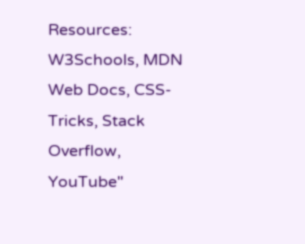Resources: W3Schools, MDN Web Docs, CSS-Tricks, Stack Overflow, YouTube"